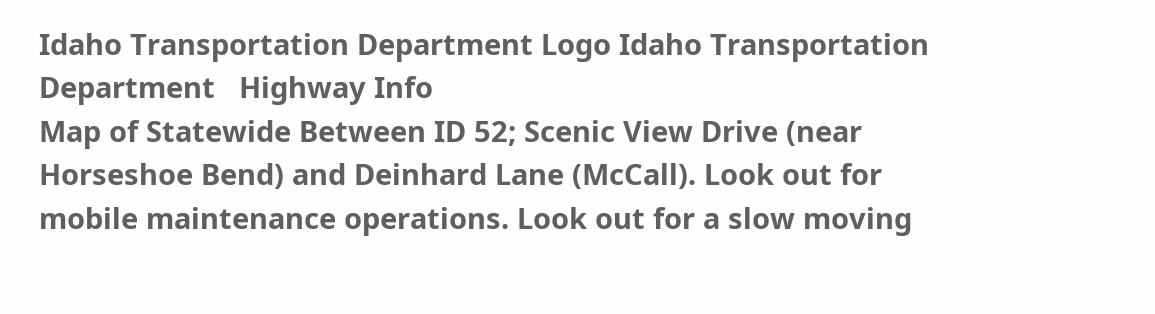Idaho Transportation Department Logo Idaho Transportation Department   Highway Info
Map of Statewide Between ID 52; Scenic View Drive (near Horseshoe Bend) and Deinhard Lane (McCall). Look out for mobile maintenance operations. Look out for a slow moving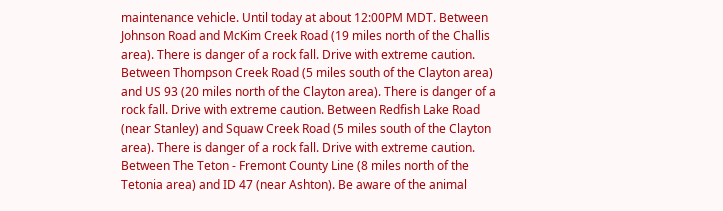maintenance vehicle. Until today at about 12:00PM MDT. Between Johnson Road and McKim Creek Road (19 miles north of the Challis area). There is danger of a rock fall. Drive with extreme caution. Between Thompson Creek Road (5 miles south of the Clayton area) and US 93 (20 miles north of the Clayton area). There is danger of a rock fall. Drive with extreme caution. Between Redfish Lake Road (near Stanley) and Squaw Creek Road (5 miles south of the Clayton area). There is danger of a rock fall. Drive with extreme caution. Between The Teton - Fremont County Line (8 miles north of the Tetonia area) and ID 47 (near Ashton). Be aware of the animal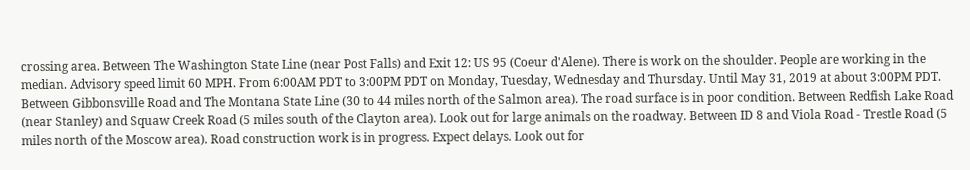crossing area. Between The Washington State Line (near Post Falls) and Exit 12: US 95 (Coeur d'Alene). There is work on the shoulder. People are working in the median. Advisory speed limit 60 MPH. From 6:00AM PDT to 3:00PM PDT on Monday, Tuesday, Wednesday and Thursday. Until May 31, 2019 at about 3:00PM PDT. Between Gibbonsville Road and The Montana State Line (30 to 44 miles north of the Salmon area). The road surface is in poor condition. Between Redfish Lake Road (near Stanley) and Squaw Creek Road (5 miles south of the Clayton area). Look out for large animals on the roadway. Between ID 8 and Viola Road - Trestle Road (5 miles north of the Moscow area). Road construction work is in progress. Expect delays. Look out for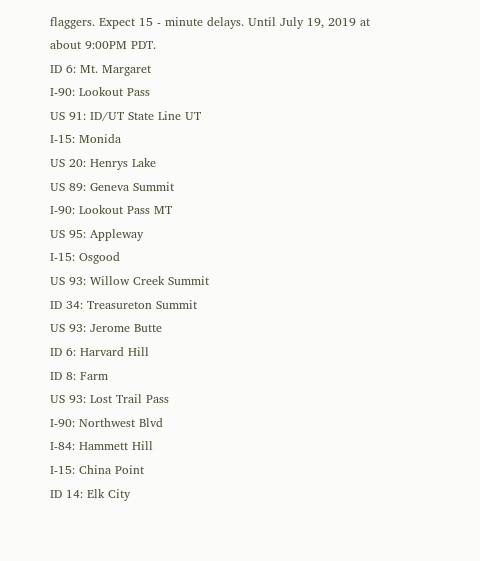flaggers. Expect 15 - minute delays. Until July 19, 2019 at about 9:00PM PDT.
ID 6: Mt. Margaret
I-90: Lookout Pass
US 91: ID/UT State Line UT
I-15: Monida
US 20: Henrys Lake
US 89: Geneva Summit
I-90: Lookout Pass MT
US 95: Appleway
I-15: Osgood
US 93: Willow Creek Summit
ID 34: Treasureton Summit
US 93: Jerome Butte
ID 6: Harvard Hill
ID 8: Farm
US 93: Lost Trail Pass
I-90: Northwest Blvd
I-84: Hammett Hill
I-15: China Point
ID 14: Elk City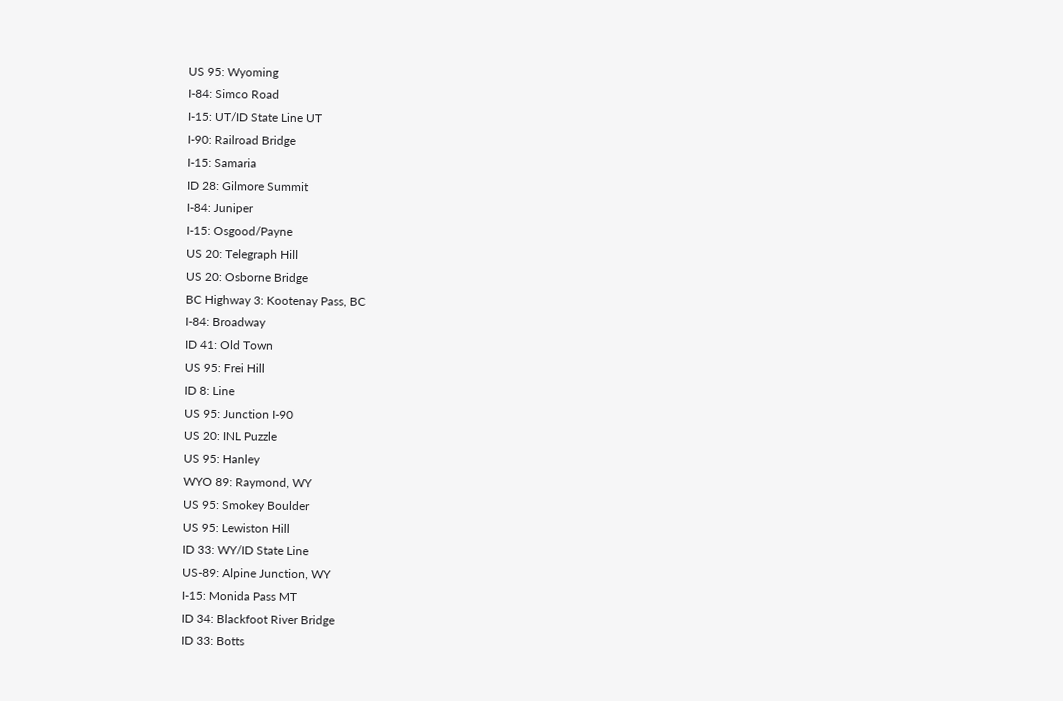US 95: Wyoming
I-84: Simco Road
I-15: UT/ID State Line UT
I-90: Railroad Bridge
I-15: Samaria
ID 28: Gilmore Summit
I-84: Juniper
I-15: Osgood/Payne
US 20: Telegraph Hill
US 20: Osborne Bridge
BC Highway 3: Kootenay Pass, BC
I-84: Broadway
ID 41: Old Town
US 95: Frei Hill
ID 8: Line
US 95: Junction I-90
US 20: INL Puzzle
US 95: Hanley
WYO 89: Raymond, WY
US 95: Smokey Boulder
US 95: Lewiston Hill
ID 33: WY/ID State Line
US-89: Alpine Junction, WY
I-15: Monida Pass MT
ID 34: Blackfoot River Bridge
ID 33: Botts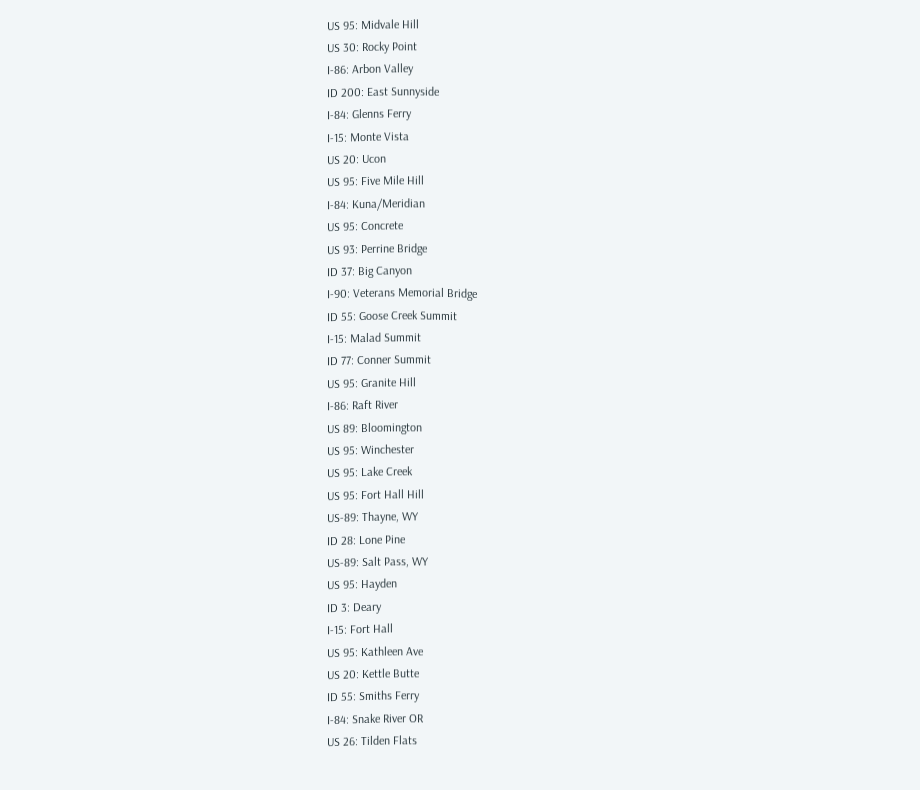US 95: Midvale Hill
US 30: Rocky Point
I-86: Arbon Valley
ID 200: East Sunnyside
I-84: Glenns Ferry
I-15: Monte Vista
US 20: Ucon
US 95: Five Mile Hill
I-84: Kuna/Meridian
US 95: Concrete
US 93: Perrine Bridge
ID 37: Big Canyon
I-90: Veterans Memorial Bridge
ID 55: Goose Creek Summit
I-15: Malad Summit
ID 77: Conner Summit
US 95: Granite Hill
I-86: Raft River
US 89: Bloomington
US 95: Winchester
US 95: Lake Creek
US 95: Fort Hall Hill
US-89: Thayne, WY
ID 28: Lone Pine
US-89: Salt Pass, WY
US 95: Hayden
ID 3: Deary
I-15: Fort Hall
US 95: Kathleen Ave
US 20: Kettle Butte
ID 55: Smiths Ferry
I-84: Snake River OR
US 26: Tilden Flats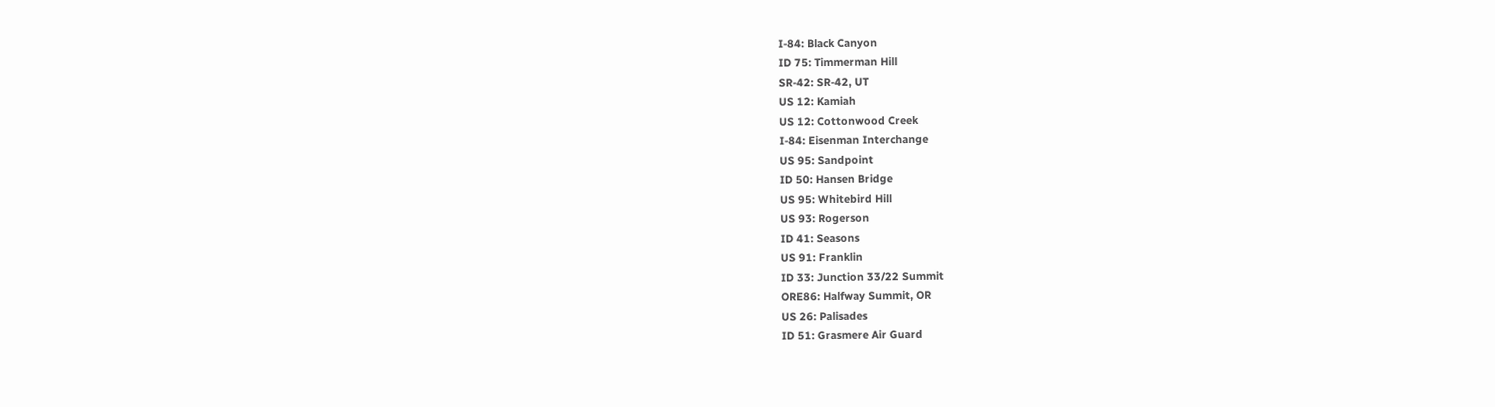I-84: Black Canyon
ID 75: Timmerman Hill
SR-42: SR-42, UT
US 12: Kamiah
US 12: Cottonwood Creek
I-84: Eisenman Interchange
US 95: Sandpoint
ID 50: Hansen Bridge
US 95: Whitebird Hill
US 93: Rogerson
ID 41: Seasons
US 91: Franklin
ID 33: Junction 33/22 Summit
ORE86: Halfway Summit, OR
US 26: Palisades
ID 51: Grasmere Air Guard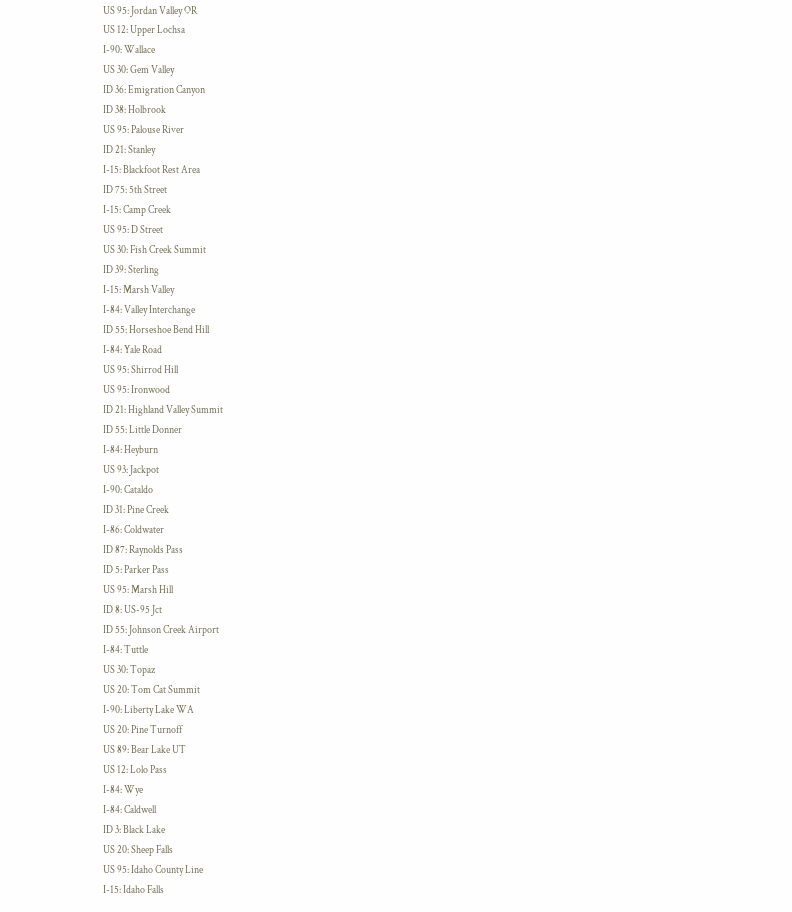US 95: Jordan Valley OR
US 12: Upper Lochsa
I-90: Wallace
US 30: Gem Valley
ID 36: Emigration Canyon
ID 38: Holbrook
US 95: Palouse River
ID 21: Stanley
I-15: Blackfoot Rest Area
ID 75: 5th Street
I-15: Camp Creek
US 95: D Street
US 30: Fish Creek Summit
ID 39: Sterling
I-15: Marsh Valley
I-84: Valley Interchange
ID 55: Horseshoe Bend Hill
I-84: Yale Road
US 95: Shirrod Hill
US 95: Ironwood
ID 21: Highland Valley Summit
ID 55: Little Donner
I-84: Heyburn
US 93: Jackpot
I-90: Cataldo
ID 31: Pine Creek
I-86: Coldwater
ID 87: Raynolds Pass
ID 5: Parker Pass
US 95: Marsh Hill
ID 8: US-95 Jct
ID 55: Johnson Creek Airport
I-84: Tuttle
US 30: Topaz
US 20: Tom Cat Summit
I-90: Liberty Lake WA
US 20: Pine Turnoff
US 89: Bear Lake UT
US 12: Lolo Pass
I-84: Wye
I-84: Caldwell
ID 3: Black Lake
US 20: Sheep Falls
US 95: Idaho County Line
I-15: Idaho Falls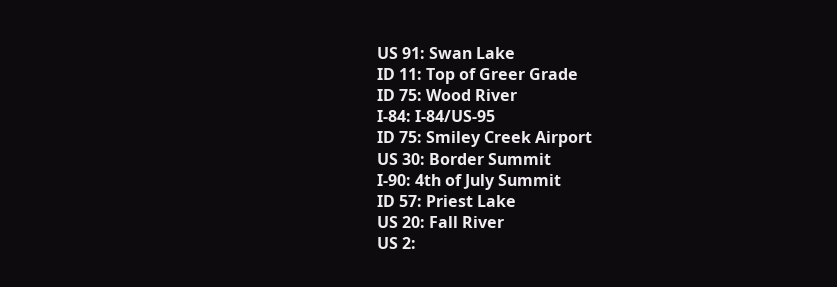US 91: Swan Lake
ID 11: Top of Greer Grade
ID 75: Wood River
I-84: I-84/US-95
ID 75: Smiley Creek Airport
US 30: Border Summit
I-90: 4th of July Summit
ID 57: Priest Lake
US 20: Fall River
US 2: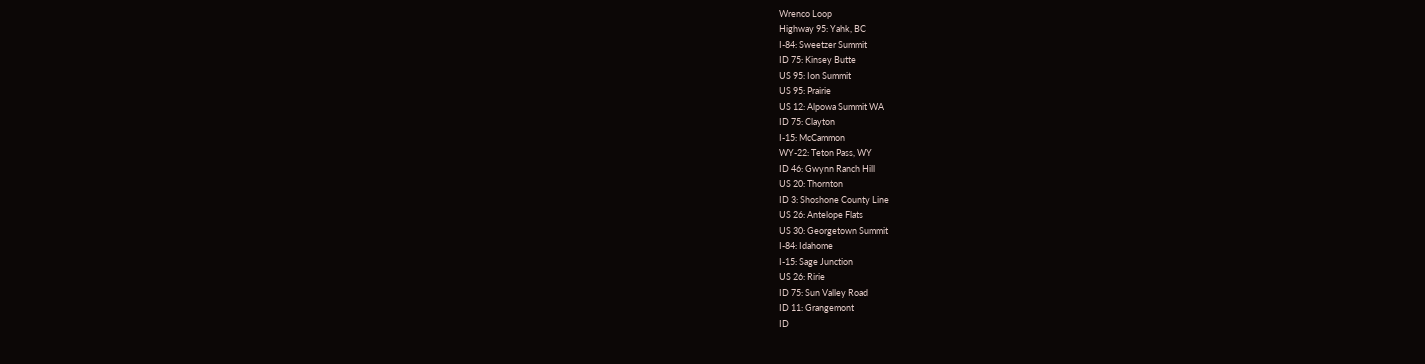Wrenco Loop
Highway 95: Yahk, BC
I-84: Sweetzer Summit
ID 75: Kinsey Butte
US 95: Ion Summit
US 95: Prairie
US 12: Alpowa Summit WA
ID 75: Clayton
I-15: McCammon
WY-22: Teton Pass, WY
ID 46: Gwynn Ranch Hill
US 20: Thornton
ID 3: Shoshone County Line
US 26: Antelope Flats
US 30: Georgetown Summit
I-84: Idahome
I-15: Sage Junction
US 26: Ririe
ID 75: Sun Valley Road
ID 11: Grangemont
ID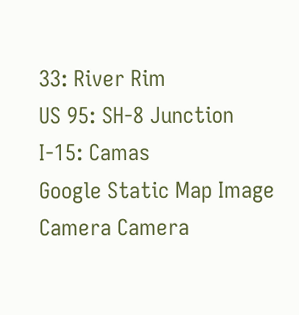33: River Rim
US 95: SH-8 Junction
I-15: Camas
Google Static Map Image
Camera Camera